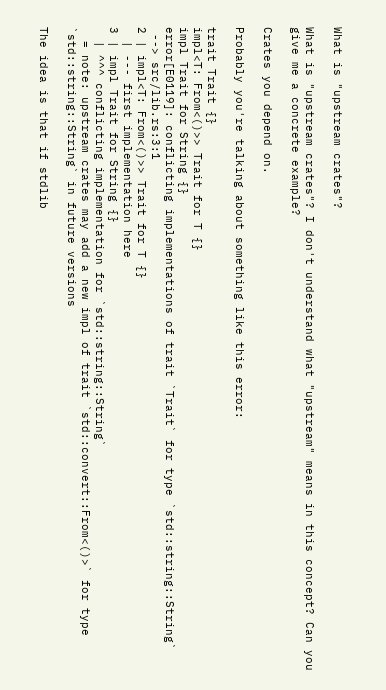What is "upstream crates"?

What is "upstream crates"? I don't understand what "upstream" means in this concept? Can you give me a concrete example?

Crates you depend on.

Probably you're talking about something like this error:

trait Trait {}
impl<T: From<()>> Trait for T {}
impl Trait for String {}
error[E0119]: conflicting implementations of trait `Trait` for type `std::string::String`
 --> src/lib.rs:3:1
2 | impl<T: From<()>> Trait for T {}
  | --- first implementation here
3 | impl Trait for String {}
  | ^^^ conflicting implementation for `std::string::String`
  = note: upstream crates may add a new impl of trait `std::convert::From<()>` for type `std::string::String` in future versions

The idea is that if stdlib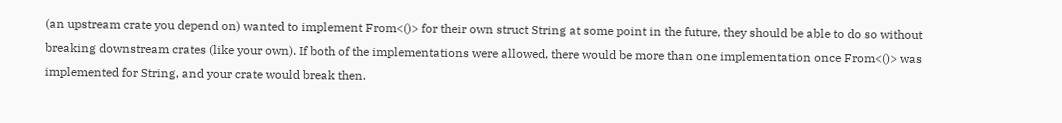(an upstream crate you depend on) wanted to implement From<()> for their own struct String at some point in the future, they should be able to do so without breaking downstream crates (like your own). If both of the implementations were allowed, there would be more than one implementation once From<()> was implemented for String, and your crate would break then.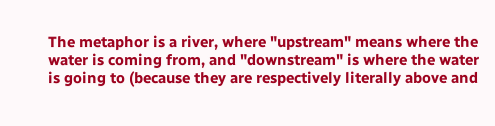The metaphor is a river, where "upstream" means where the water is coming from, and "downstream" is where the water is going to (because they are respectively literally above and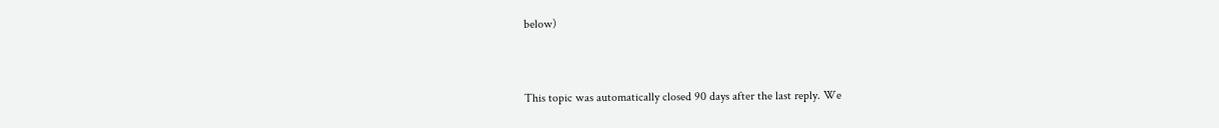below)


This topic was automatically closed 90 days after the last reply. We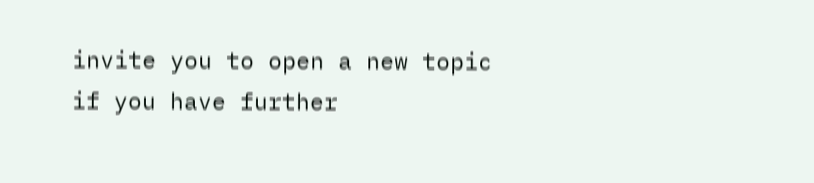invite you to open a new topic if you have further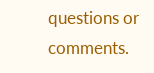questions or comments.